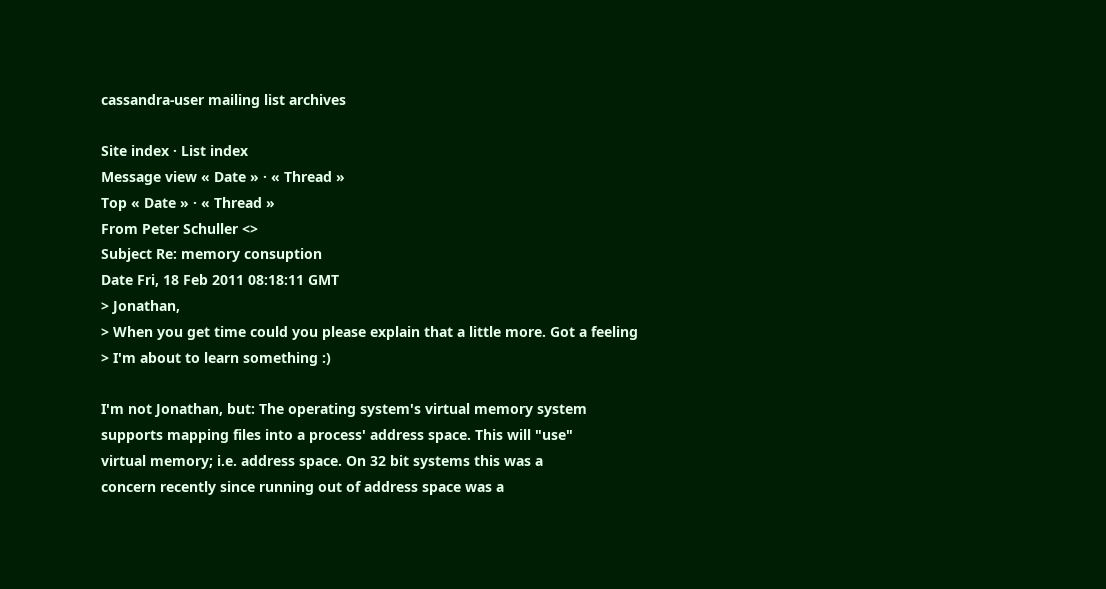cassandra-user mailing list archives

Site index · List index
Message view « Date » · « Thread »
Top « Date » · « Thread »
From Peter Schuller <>
Subject Re: memory consuption
Date Fri, 18 Feb 2011 08:18:11 GMT
> Jonathan,
> When you get time could you please explain that a little more. Got a feeling
> I'm about to learn something :)

I'm not Jonathan, but: The operating system's virtual memory system
supports mapping files into a process' address space. This will "use"
virtual memory; i.e. address space. On 32 bit systems this was a
concern recently since running out of address space was a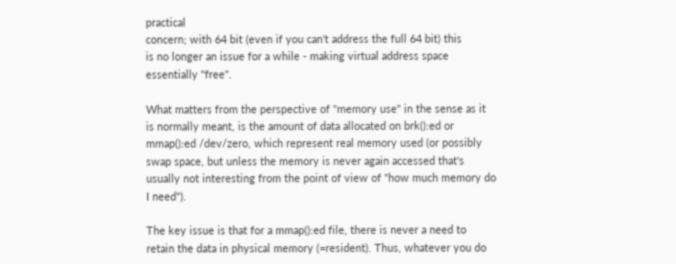practical
concern; with 64 bit (even if you can't address the full 64 bit) this
is no longer an issue for a while - making virtual address space
essentially "free".

What matters from the perspective of "memory use" in the sense as it
is normally meant, is the amount of data allocated on brk():ed or
mmap():ed /dev/zero, which represent real memory used (or possibly
swap space, but unless the memory is never again accessed that's
usually not interesting from the point of view of "how much memory do
I need").

The key issue is that for a mmap():ed file, there is never a need to
retain the data in physical memory (=resident). Thus, whatever you do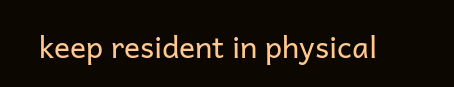keep resident in physical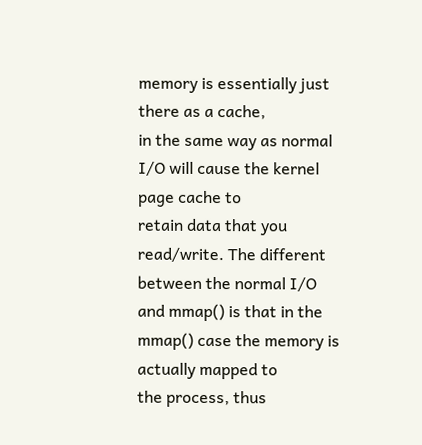memory is essentially just there as a cache,
in the same way as normal I/O will cause the kernel page cache to
retain data that you read/write. The different between the normal I/O
and mmap() is that in the mmap() case the memory is actually mapped to
the process, thus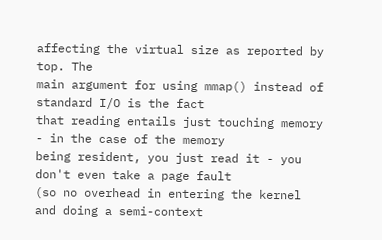affecting the virtual size as reported by top. The
main argument for using mmap() instead of standard I/O is the fact
that reading entails just touching memory - in the case of the memory
being resident, you just read it - you don't even take a page fault
(so no overhead in entering the kernel and doing a semi-context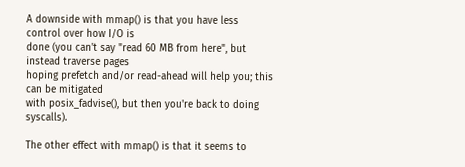A downside with mmap() is that you have less control over how I/O is
done (you can't say "read 60 MB from here", but instead traverse pages
hoping prefetch and/or read-ahead will help you; this can be mitigated
with posix_fadvise(), but then you're back to doing syscalls).

The other effect with mmap() is that it seems to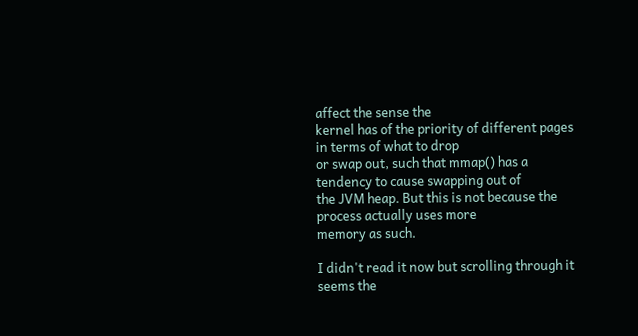affect the sense the
kernel has of the priority of different pages in terms of what to drop
or swap out, such that mmap() has a tendency to cause swapping out of
the JVM heap. But this is not because the process actually uses more
memory as such.

I didn't read it now but scrolling through it seems the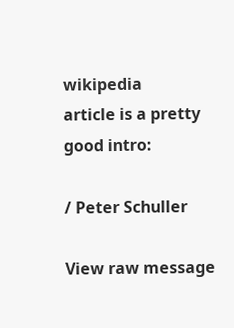wikipedia
article is a pretty good intro:

/ Peter Schuller

View raw message